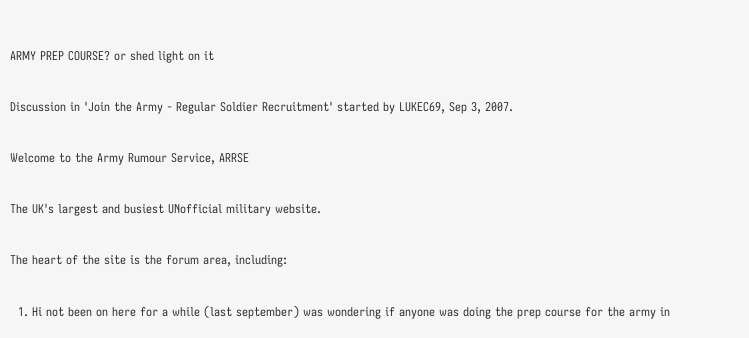ARMY PREP COURSE? or shed light on it

Discussion in 'Join the Army - Regular Soldier Recruitment' started by LUKEC69, Sep 3, 2007.

Welcome to the Army Rumour Service, ARRSE

The UK's largest and busiest UNofficial military website.

The heart of the site is the forum area, including:

  1. Hi not been on here for a while (last september) was wondering if anyone was doing the prep course for the army in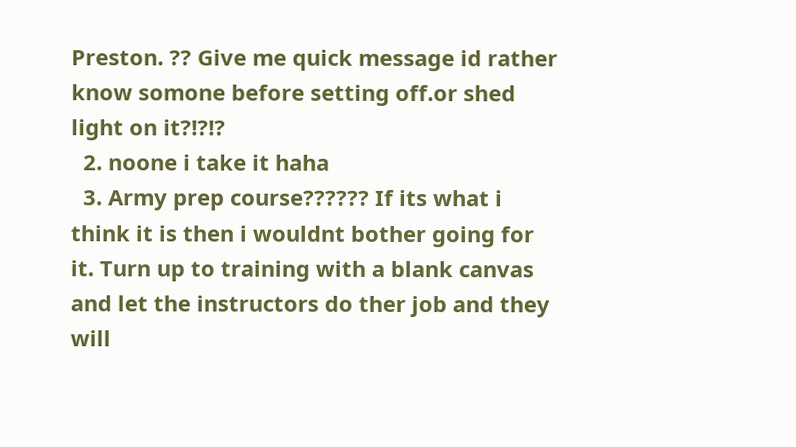Preston. ?? Give me quick message id rather know somone before setting off.or shed light on it?!?!?
  2. noone i take it haha
  3. Army prep course?????? If its what i think it is then i wouldnt bother going for it. Turn up to training with a blank canvas and let the instructors do ther job and they will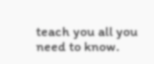teach you all you need to know.